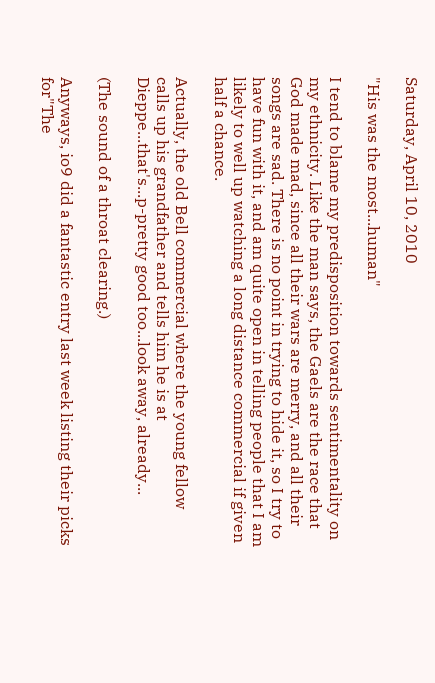Saturday, April 10, 2010

"His was the most...human"

I tend to blame my predisposition towards sentimentality on my ethnicity. Like the man says, the Gaels are the race that God made mad, since all their wars are merry, and all their songs are sad. There is no point in trying to hide it, so I try to have fun with it, and am quite open in telling people that I am likely to well up watching a long distance commercial if given half a chance.

Actually, the old Bell commercial where the young fellow calls up his grandfather and tells him he is at Dieppe...that's...p-pretty good too...look away, already...

(The sound of a throat clearing.)

Anyways, io9 did a fantastic entry last week listing their picks for"The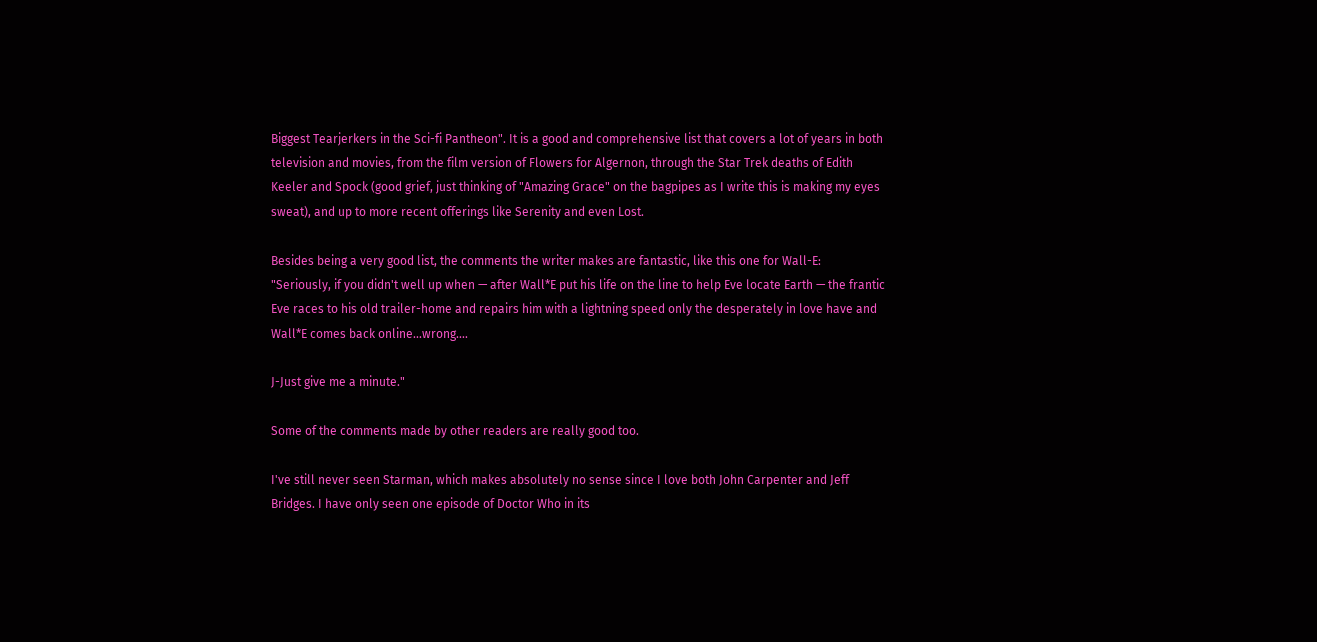Biggest Tearjerkers in the Sci-fi Pantheon". It is a good and comprehensive list that covers a lot of years in both television and movies, from the film version of Flowers for Algernon, through the Star Trek deaths of Edith Keeler and Spock (good grief, just thinking of "Amazing Grace" on the bagpipes as I write this is making my eyes sweat), and up to more recent offerings like Serenity and even Lost.

Besides being a very good list, the comments the writer makes are fantastic, like this one for Wall-E:
"Seriously, if you didn't well up when — after Wall*E put his life on the line to help Eve locate Earth — the frantic Eve races to his old trailer-home and repairs him with a lightning speed only the desperately in love have and Wall*E comes back online...wrong....

J-Just give me a minute."

Some of the comments made by other readers are really good too.

I've still never seen Starman, which makes absolutely no sense since I love both John Carpenter and Jeff Bridges. I have only seen one episode of Doctor Who in its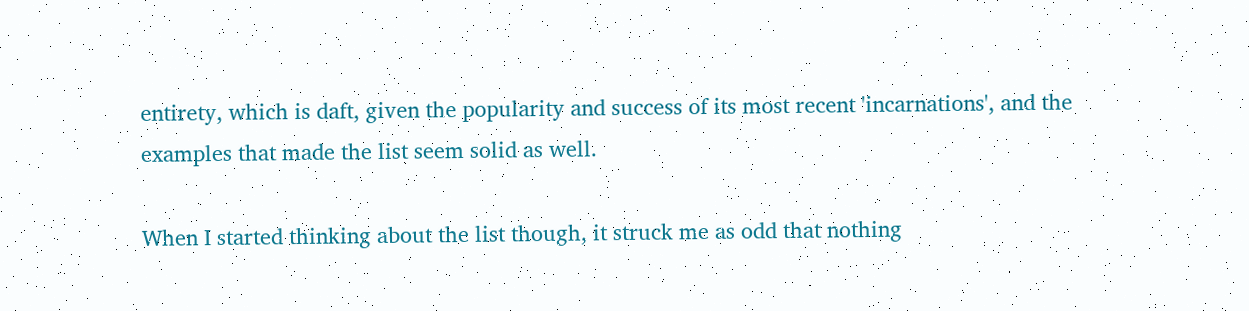entirety, which is daft, given the popularity and success of its most recent 'incarnations', and the examples that made the list seem solid as well.

When I started thinking about the list though, it struck me as odd that nothing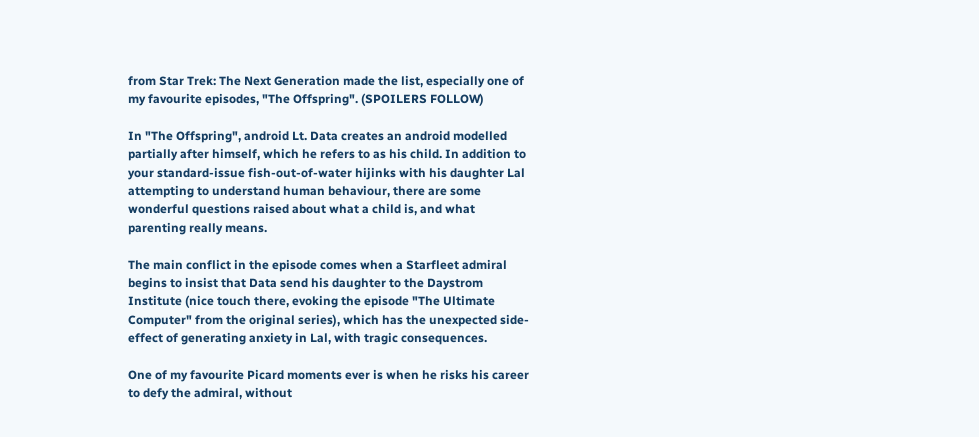from Star Trek: The Next Generation made the list, especially one of my favourite episodes, "The Offspring". (SPOILERS FOLLOW)

In "The Offspring", android Lt. Data creates an android modelled partially after himself, which he refers to as his child. In addition to your standard-issue fish-out-of-water hijinks with his daughter Lal attempting to understand human behaviour, there are some wonderful questions raised about what a child is, and what parenting really means.

The main conflict in the episode comes when a Starfleet admiral begins to insist that Data send his daughter to the Daystrom Institute (nice touch there, evoking the episode "The Ultimate Computer" from the original series), which has the unexpected side-effect of generating anxiety in Lal, with tragic consequences.

One of my favourite Picard moments ever is when he risks his career to defy the admiral, without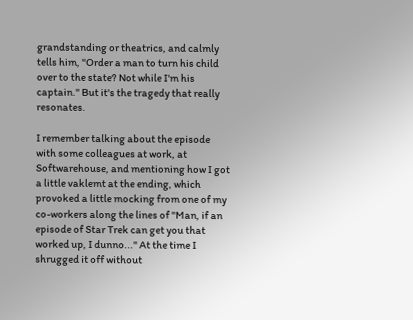grandstanding or theatrics, and calmly tells him, "Order a man to turn his child over to the state? Not while I'm his captain." But it's the tragedy that really resonates.

I remember talking about the episode with some colleagues at work, at Softwarehouse, and mentioning how I got a little vaklemt at the ending, which provoked a little mocking from one of my co-workers along the lines of "Man, if an episode of Star Trek can get you that worked up, I dunno..." At the time I shrugged it off without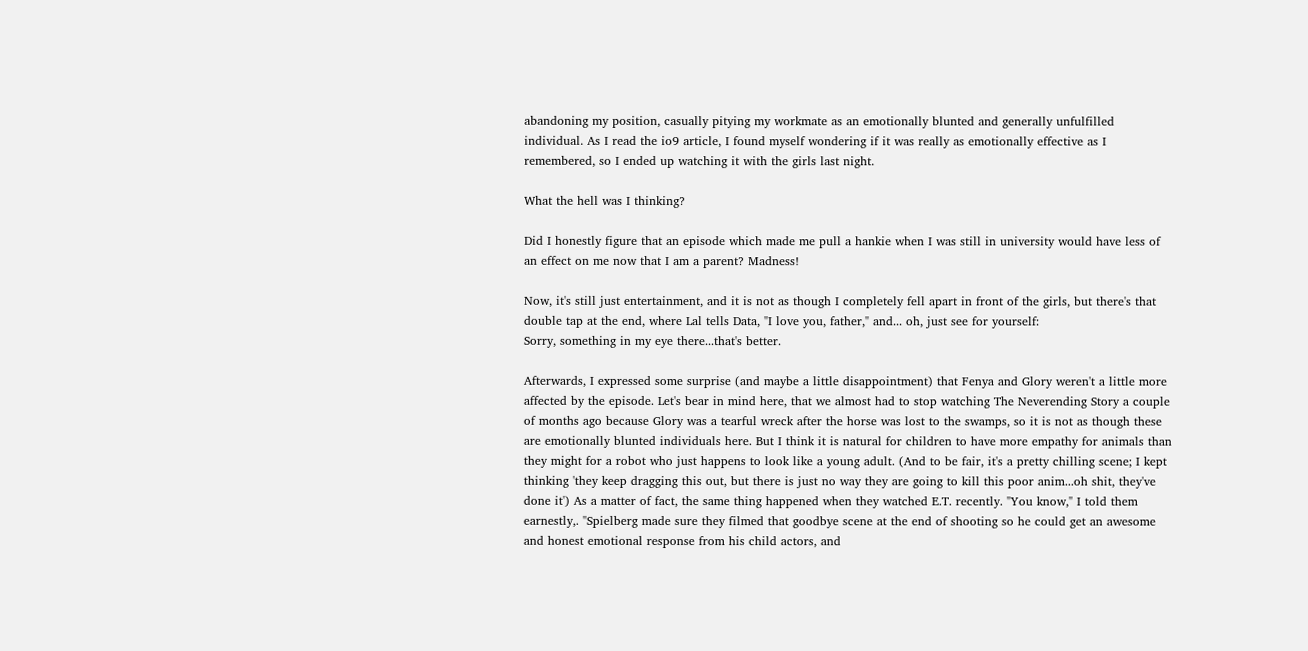abandoning my position, casually pitying my workmate as an emotionally blunted and generally unfulfilled individual. As I read the io9 article, I found myself wondering if it was really as emotionally effective as I remembered, so I ended up watching it with the girls last night.

What the hell was I thinking?

Did I honestly figure that an episode which made me pull a hankie when I was still in university would have less of an effect on me now that I am a parent? Madness!

Now, it's still just entertainment, and it is not as though I completely fell apart in front of the girls, but there's that double tap at the end, where Lal tells Data, "I love you, father," and... oh, just see for yourself:
Sorry, something in my eye there...that's better.

Afterwards, I expressed some surprise (and maybe a little disappointment) that Fenya and Glory weren't a little more affected by the episode. Let's bear in mind here, that we almost had to stop watching The Neverending Story a couple of months ago because Glory was a tearful wreck after the horse was lost to the swamps, so it is not as though these are emotionally blunted individuals here. But I think it is natural for children to have more empathy for animals than they might for a robot who just happens to look like a young adult. (And to be fair, it's a pretty chilling scene; I kept thinking 'they keep dragging this out, but there is just no way they are going to kill this poor anim...oh shit, they've done it') As a matter of fact, the same thing happened when they watched E.T. recently. "You know," I told them earnestly,. "Spielberg made sure they filmed that goodbye scene at the end of shooting so he could get an awesome and honest emotional response from his child actors, and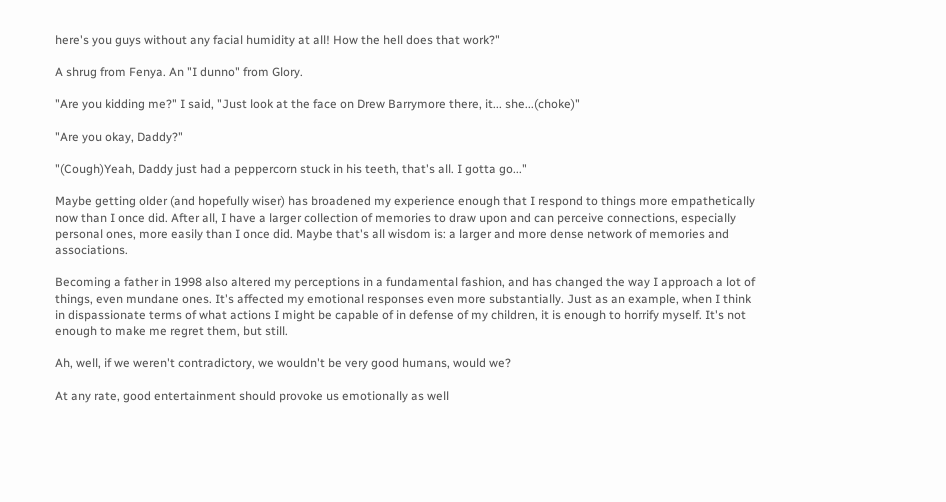here's you guys without any facial humidity at all! How the hell does that work?"

A shrug from Fenya. An "I dunno" from Glory.

"Are you kidding me?" I said, "Just look at the face on Drew Barrymore there, it... she...(choke)"

"Are you okay, Daddy?"

"(Cough)Yeah, Daddy just had a peppercorn stuck in his teeth, that's all. I gotta go..."

Maybe getting older (and hopefully wiser) has broadened my experience enough that I respond to things more empathetically now than I once did. After all, I have a larger collection of memories to draw upon and can perceive connections, especially personal ones, more easily than I once did. Maybe that's all wisdom is: a larger and more dense network of memories and associations.

Becoming a father in 1998 also altered my perceptions in a fundamental fashion, and has changed the way I approach a lot of things, even mundane ones. It's affected my emotional responses even more substantially. Just as an example, when I think in dispassionate terms of what actions I might be capable of in defense of my children, it is enough to horrify myself. It's not enough to make me regret them, but still.

Ah, well, if we weren't contradictory, we wouldn't be very good humans, would we?

At any rate, good entertainment should provoke us emotionally as well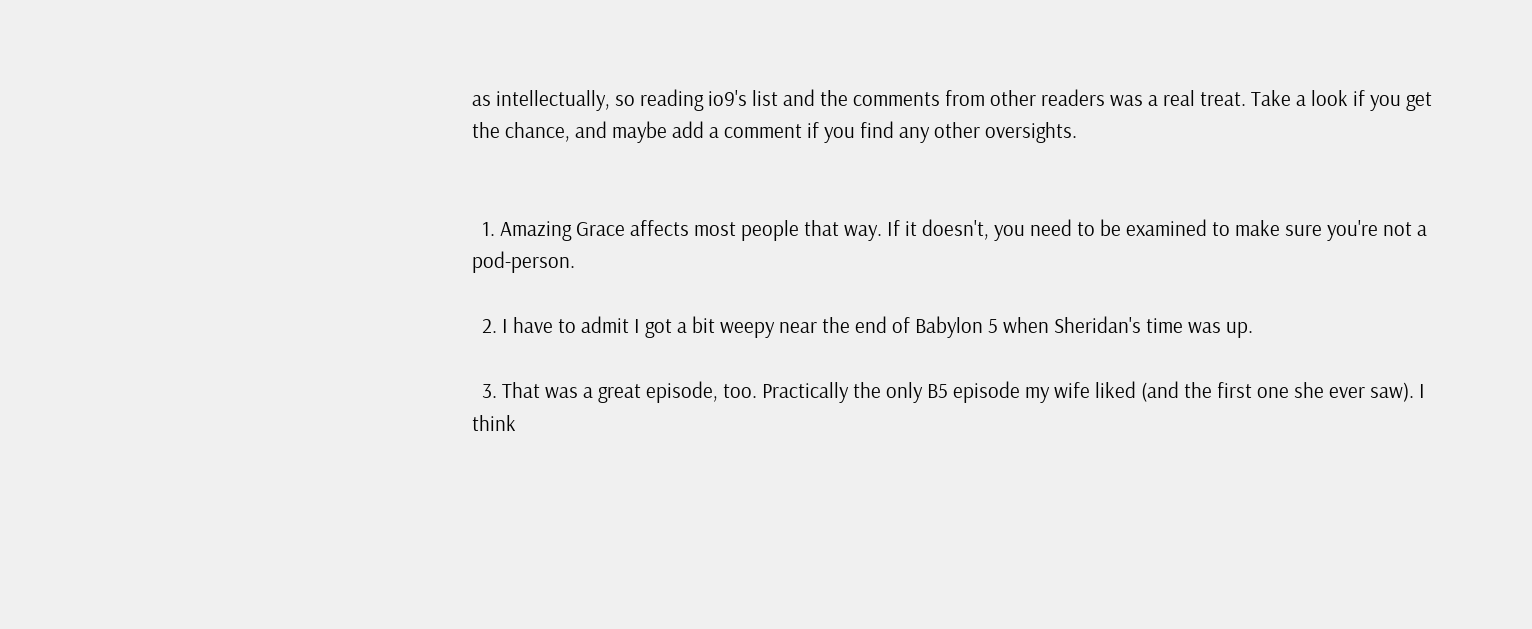as intellectually, so reading io9's list and the comments from other readers was a real treat. Take a look if you get the chance, and maybe add a comment if you find any other oversights.


  1. Amazing Grace affects most people that way. If it doesn't, you need to be examined to make sure you're not a pod-person.

  2. I have to admit I got a bit weepy near the end of Babylon 5 when Sheridan's time was up.

  3. That was a great episode, too. Practically the only B5 episode my wife liked (and the first one she ever saw). I think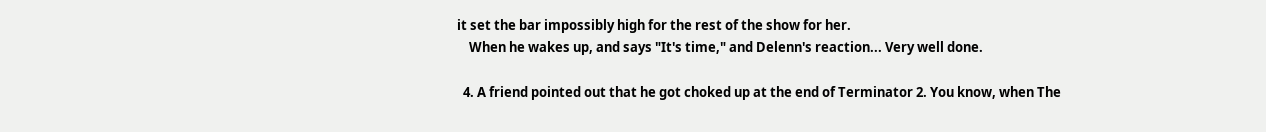it set the bar impossibly high for the rest of the show for her.
    When he wakes up, and says "It's time," and Delenn's reaction... Very well done.

  4. A friend pointed out that he got choked up at the end of Terminator 2. You know, when The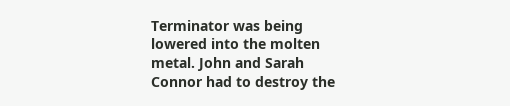Terminator was being lowered into the molten metal. John and Sarah Connor had to destroy the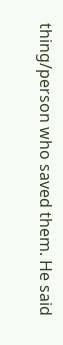thing/person who saved them. He said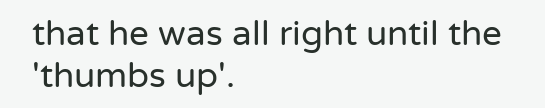that he was all right until the 'thumbs up'.